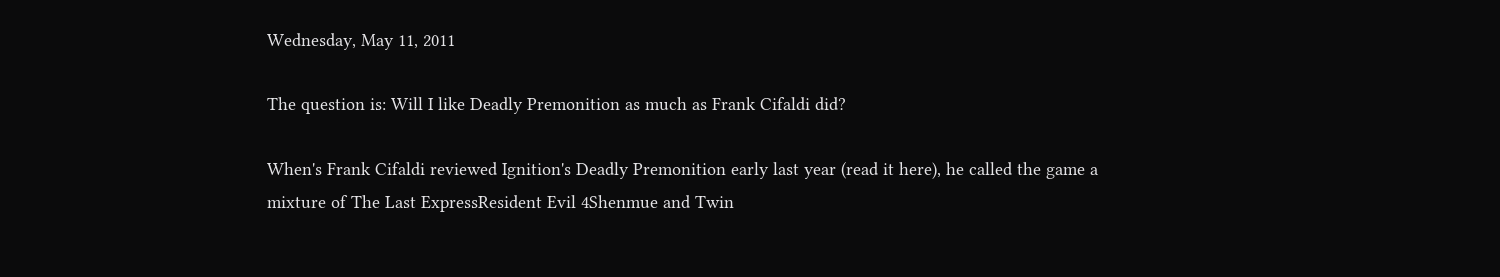Wednesday, May 11, 2011

The question is: Will I like Deadly Premonition as much as Frank Cifaldi did?

When's Frank Cifaldi reviewed Ignition's Deadly Premonition early last year (read it here), he called the game a mixture of The Last ExpressResident Evil 4Shenmue and Twin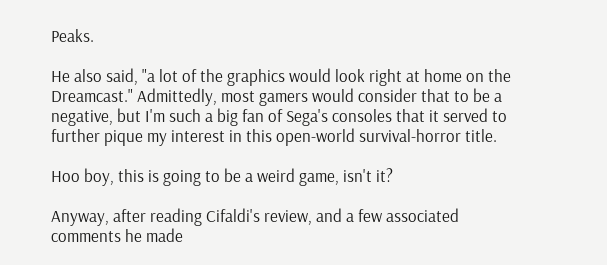Peaks.

He also said, "a lot of the graphics would look right at home on the Dreamcast." Admittedly, most gamers would consider that to be a negative, but I'm such a big fan of Sega's consoles that it served to further pique my interest in this open-world survival-horror title.

Hoo boy, this is going to be a weird game, isn't it?

Anyway, after reading Cifaldi's review, and a few associated comments he made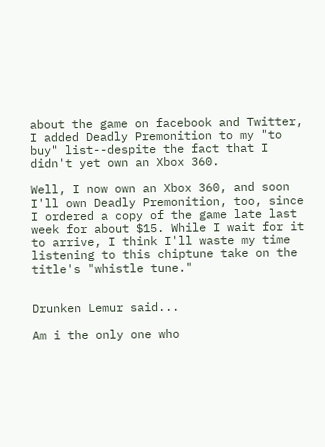about the game on facebook and Twitter, I added Deadly Premonition to my "to buy" list--despite the fact that I didn't yet own an Xbox 360.

Well, I now own an Xbox 360, and soon I'll own Deadly Premonition, too, since I ordered a copy of the game late last week for about $15. While I wait for it to arrive, I think I'll waste my time listening to this chiptune take on the title's "whistle tune."


Drunken Lemur said...

Am i the only one who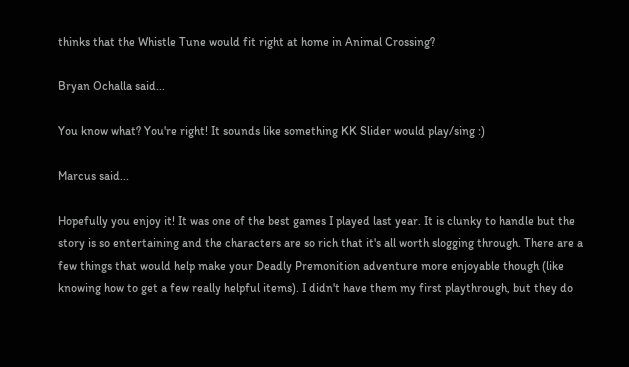thinks that the Whistle Tune would fit right at home in Animal Crossing?

Bryan Ochalla said...

You know what? You're right! It sounds like something KK Slider would play/sing :)

Marcus said...

Hopefully you enjoy it! It was one of the best games I played last year. It is clunky to handle but the story is so entertaining and the characters are so rich that it's all worth slogging through. There are a few things that would help make your Deadly Premonition adventure more enjoyable though (like knowing how to get a few really helpful items). I didn't have them my first playthrough, but they do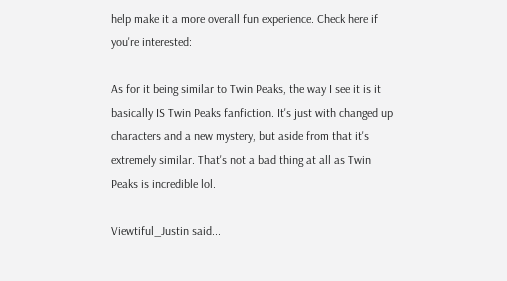help make it a more overall fun experience. Check here if you're interested:

As for it being similar to Twin Peaks, the way I see it is it basically IS Twin Peaks fanfiction. It's just with changed up characters and a new mystery, but aside from that it's extremely similar. That's not a bad thing at all as Twin Peaks is incredible lol.

Viewtiful_Justin said...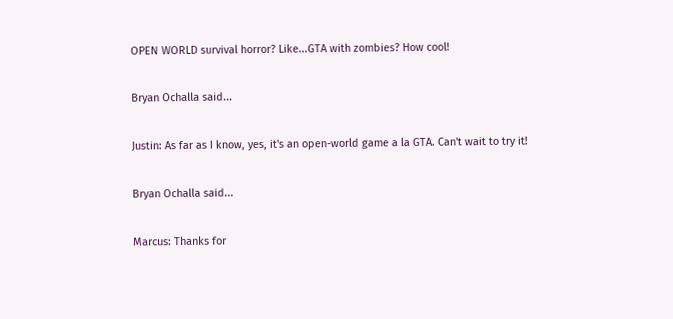OPEN WORLD survival horror? Like...GTA with zombies? How cool!

Bryan Ochalla said...

Justin: As far as I know, yes, it's an open-world game a la GTA. Can't wait to try it!

Bryan Ochalla said...

Marcus: Thanks for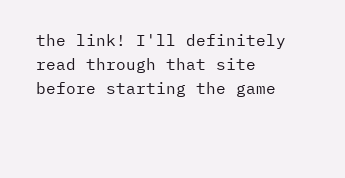the link! I'll definitely read through that site before starting the game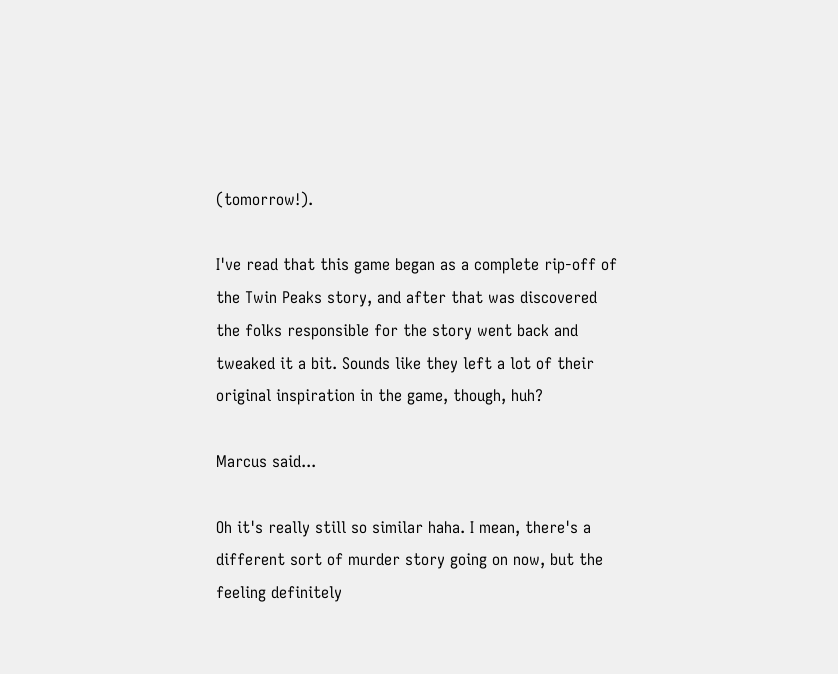(tomorrow!).

I've read that this game began as a complete rip-off of the Twin Peaks story, and after that was discovered the folks responsible for the story went back and tweaked it a bit. Sounds like they left a lot of their original inspiration in the game, though, huh?

Marcus said...

Oh it's really still so similar haha. I mean, there's a different sort of murder story going on now, but the feeling definitely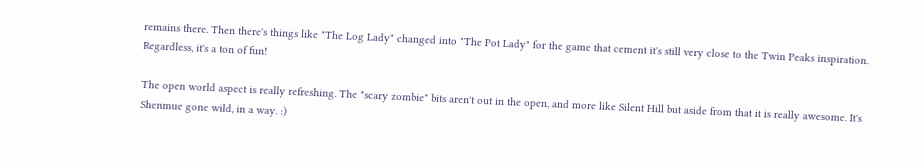remains there. Then there's things like "The Log Lady" changed into "The Pot Lady" for the game that cement it's still very close to the Twin Peaks inspiration. Regardless, it's a ton of fun!

The open world aspect is really refreshing. The "scary zombie" bits aren't out in the open, and more like Silent Hill but aside from that it is really awesome. It's Shenmue gone wild, in a way. :)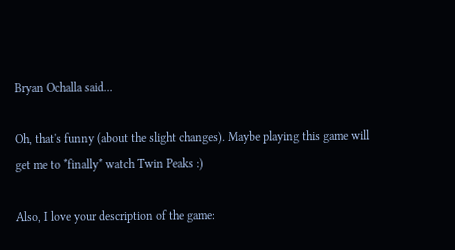Bryan Ochalla said...

Oh, that's funny (about the slight changes). Maybe playing this game will get me to *finally* watch Twin Peaks :)

Also, I love your description of the game: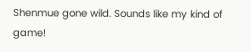Shenmue gone wild. Sounds like my kind of game!